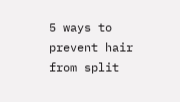5 ways to prevent hair from split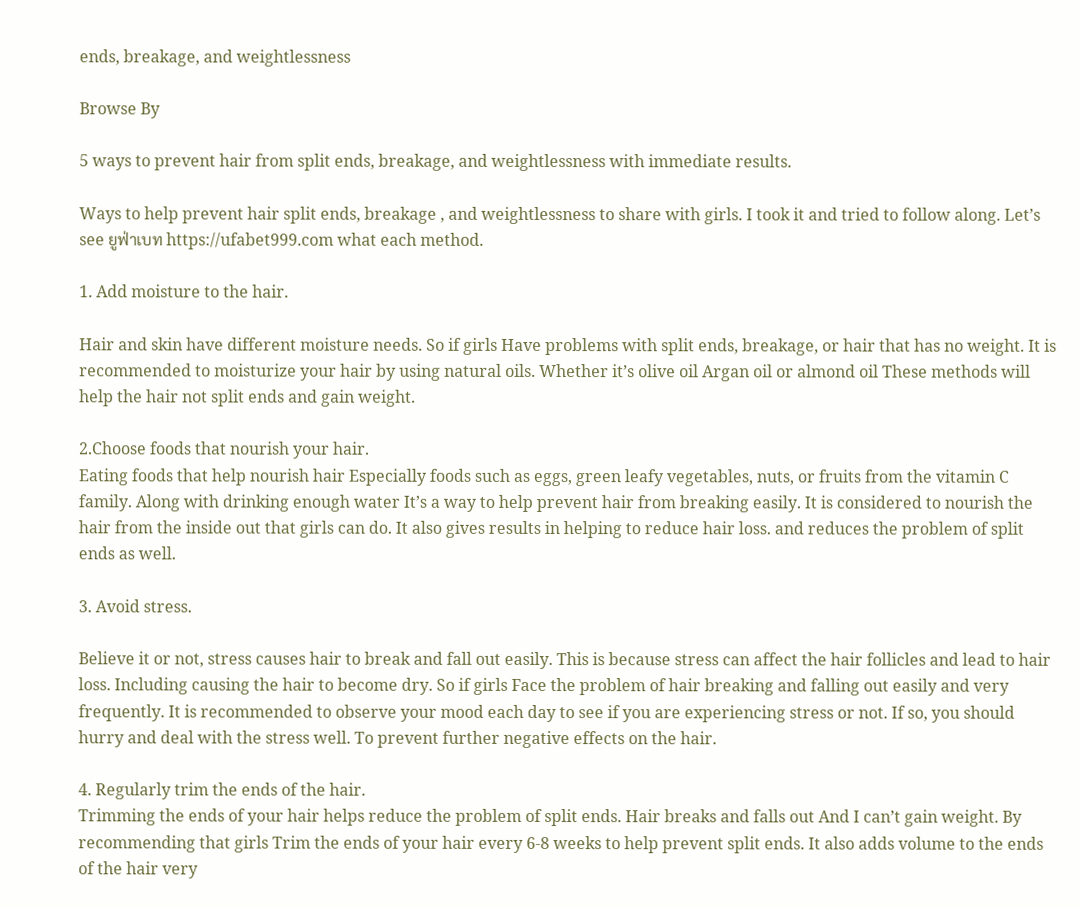ends, breakage, and weightlessness

Browse By

5 ways to prevent hair from split ends, breakage, and weightlessness with immediate results.

Ways to help prevent hair split ends, breakage , and weightlessness to share with girls. I took it and tried to follow along. Let’s see ยูฟ่าเบท https://ufabet999.com what each method.

1. Add moisture to the hair.

Hair and skin have different moisture needs. So if girls Have problems with split ends, breakage, or hair that has no weight. It is recommended to moisturize your hair by using natural oils. Whether it’s olive oil Argan oil or almond oil These methods will help the hair not split ends and gain weight.

2.Choose foods that nourish your hair.
Eating foods that help nourish hair Especially foods such as eggs, green leafy vegetables, nuts, or fruits from the vitamin C family. Along with drinking enough water It’s a way to help prevent hair from breaking easily. It is considered to nourish the hair from the inside out that girls can do. It also gives results in helping to reduce hair loss. and reduces the problem of split ends as well.

3. Avoid stress.

Believe it or not, stress causes hair to break and fall out easily. This is because stress can affect the hair follicles and lead to hair loss. Including causing the hair to become dry. So if girls Face the problem of hair breaking and falling out easily and very frequently. It is recommended to observe your mood each day to see if you are experiencing stress or not. If so, you should hurry and deal with the stress well. To prevent further negative effects on the hair.

4. Regularly trim the ends of the hair.
Trimming the ends of your hair helps reduce the problem of split ends. Hair breaks and falls out And I can’t gain weight. By recommending that girls Trim the ends of your hair every 6-8 weeks to help prevent split ends. It also adds volume to the ends of the hair very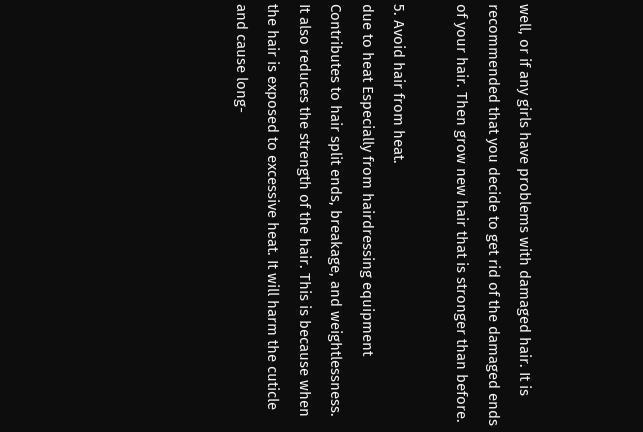well, or if any girls have problems with damaged hair. It is recommended that you decide to get rid of the damaged ends of your hair. Then grow new hair that is stronger than before.

5. Avoid hair from heat.
due to heat Especially from hairdressing equipment Contributes to hair split ends, breakage, and weightlessness. It also reduces the strength of the hair. This is because when the hair is exposed to excessive heat. It will harm the cuticle and cause long-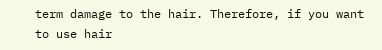term damage to the hair. Therefore, if you want to use hair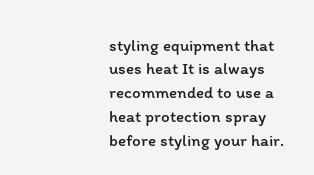styling equipment that uses heat It is always recommended to use a heat protection spray before styling your hair.